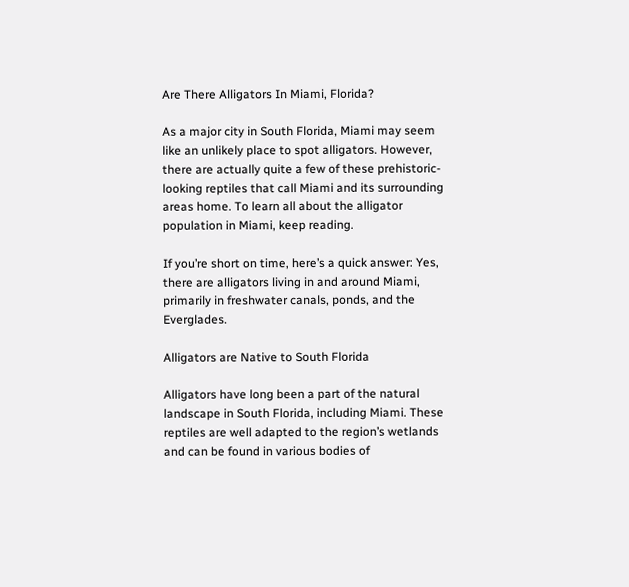Are There Alligators In Miami, Florida?

As a major city in South Florida, Miami may seem like an unlikely place to spot alligators. However, there are actually quite a few of these prehistoric-looking reptiles that call Miami and its surrounding areas home. To learn all about the alligator population in Miami, keep reading.

If you’re short on time, here’s a quick answer: Yes, there are alligators living in and around Miami, primarily in freshwater canals, ponds, and the Everglades.

Alligators are Native to South Florida

Alligators have long been a part of the natural landscape in South Florida, including Miami. These reptiles are well adapted to the region’s wetlands and can be found in various bodies of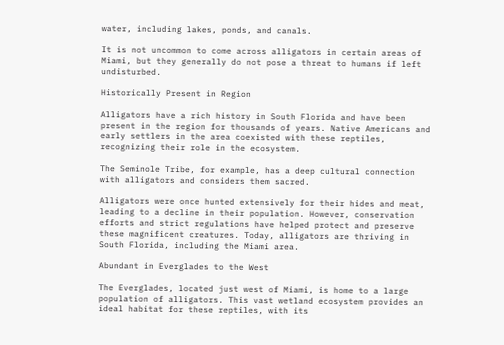water, including lakes, ponds, and canals.

It is not uncommon to come across alligators in certain areas of Miami, but they generally do not pose a threat to humans if left undisturbed.

Historically Present in Region

Alligators have a rich history in South Florida and have been present in the region for thousands of years. Native Americans and early settlers in the area coexisted with these reptiles, recognizing their role in the ecosystem.

The Seminole Tribe, for example, has a deep cultural connection with alligators and considers them sacred.

Alligators were once hunted extensively for their hides and meat, leading to a decline in their population. However, conservation efforts and strict regulations have helped protect and preserve these magnificent creatures. Today, alligators are thriving in South Florida, including the Miami area.

Abundant in Everglades to the West

The Everglades, located just west of Miami, is home to a large population of alligators. This vast wetland ecosystem provides an ideal habitat for these reptiles, with its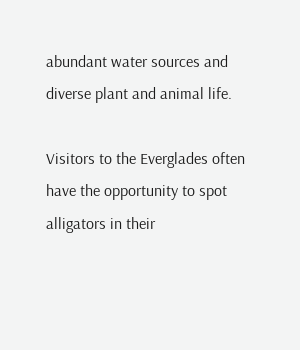abundant water sources and diverse plant and animal life.

Visitors to the Everglades often have the opportunity to spot alligators in their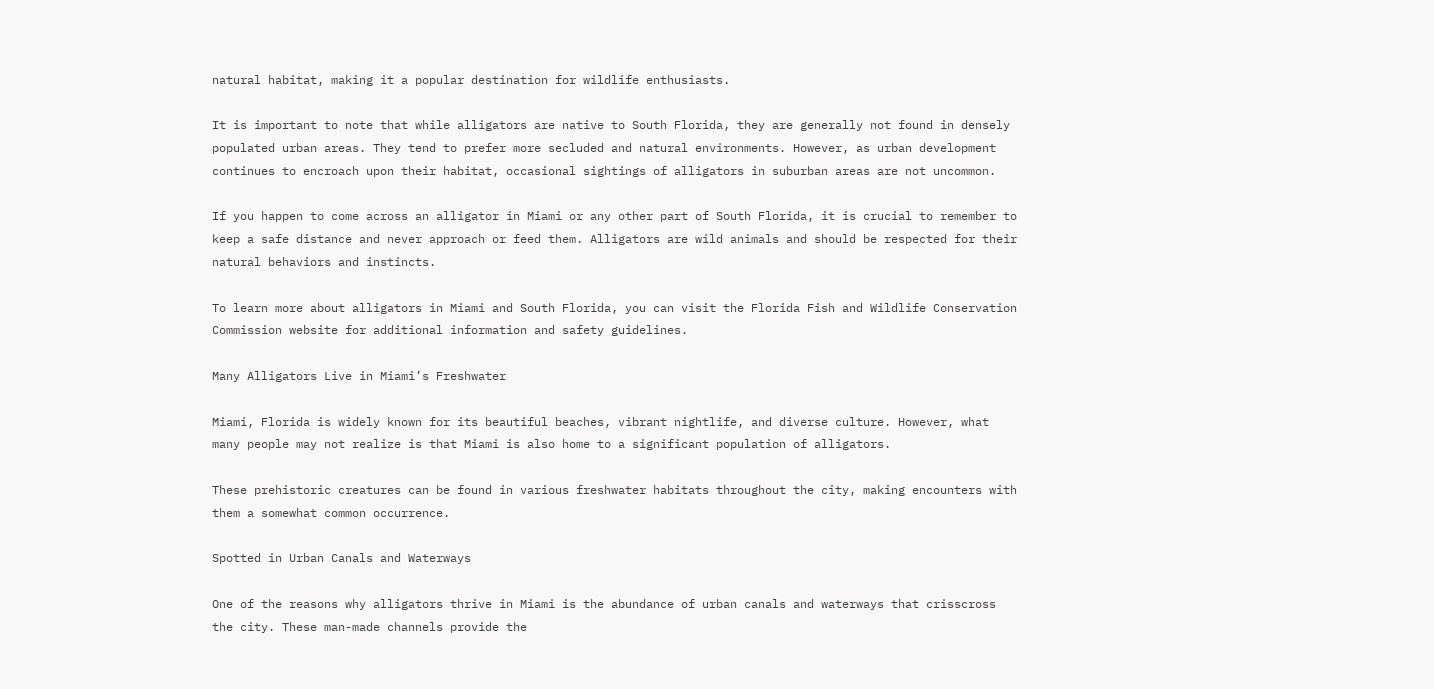natural habitat, making it a popular destination for wildlife enthusiasts.

It is important to note that while alligators are native to South Florida, they are generally not found in densely populated urban areas. They tend to prefer more secluded and natural environments. However, as urban development continues to encroach upon their habitat, occasional sightings of alligators in suburban areas are not uncommon.

If you happen to come across an alligator in Miami or any other part of South Florida, it is crucial to remember to keep a safe distance and never approach or feed them. Alligators are wild animals and should be respected for their natural behaviors and instincts.

To learn more about alligators in Miami and South Florida, you can visit the Florida Fish and Wildlife Conservation Commission website for additional information and safety guidelines.

Many Alligators Live in Miami’s Freshwater

Miami, Florida is widely known for its beautiful beaches, vibrant nightlife, and diverse culture. However, what many people may not realize is that Miami is also home to a significant population of alligators.

These prehistoric creatures can be found in various freshwater habitats throughout the city, making encounters with them a somewhat common occurrence.

Spotted in Urban Canals and Waterways

One of the reasons why alligators thrive in Miami is the abundance of urban canals and waterways that crisscross the city. These man-made channels provide the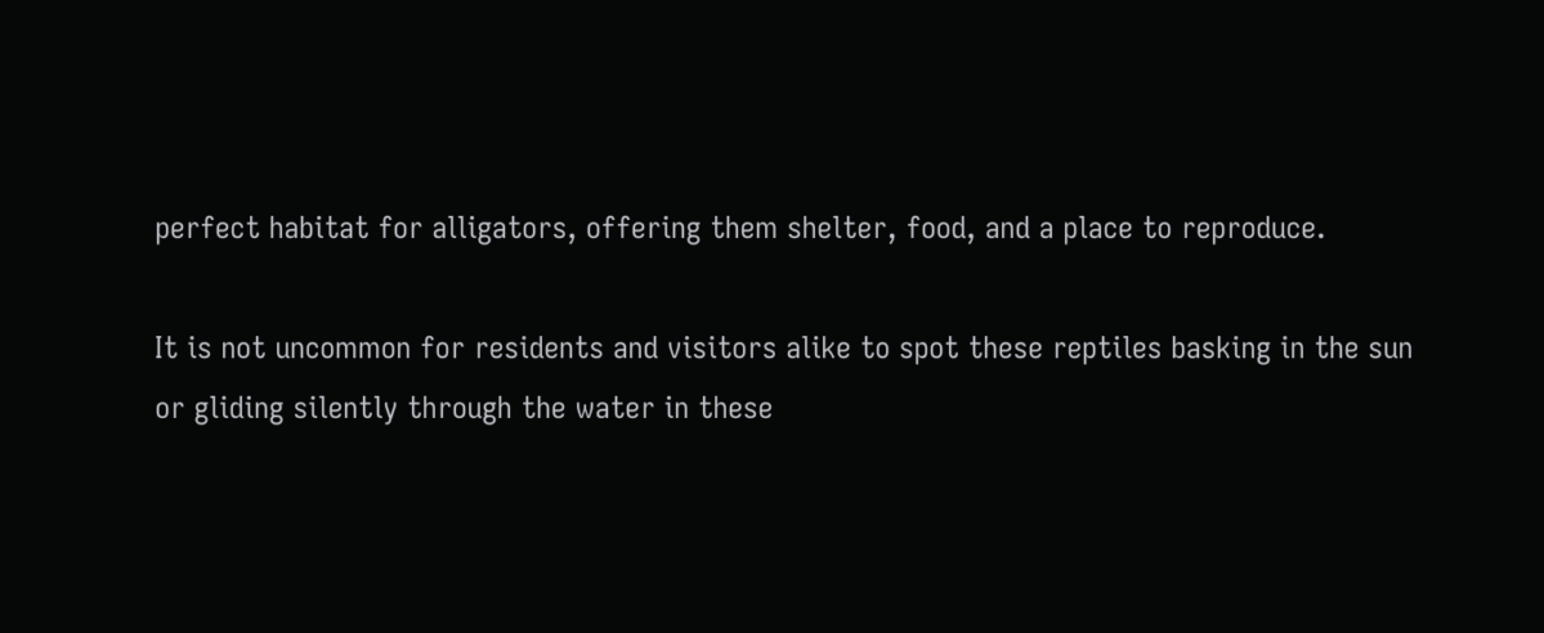perfect habitat for alligators, offering them shelter, food, and a place to reproduce.

It is not uncommon for residents and visitors alike to spot these reptiles basking in the sun or gliding silently through the water in these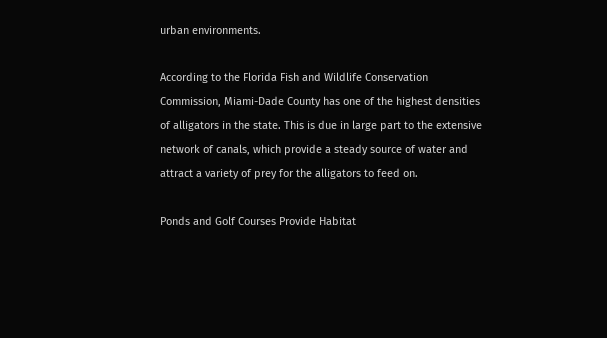urban environments.

According to the Florida Fish and Wildlife Conservation Commission, Miami-Dade County has one of the highest densities of alligators in the state. This is due in large part to the extensive network of canals, which provide a steady source of water and attract a variety of prey for the alligators to feed on.

Ponds and Golf Courses Provide Habitat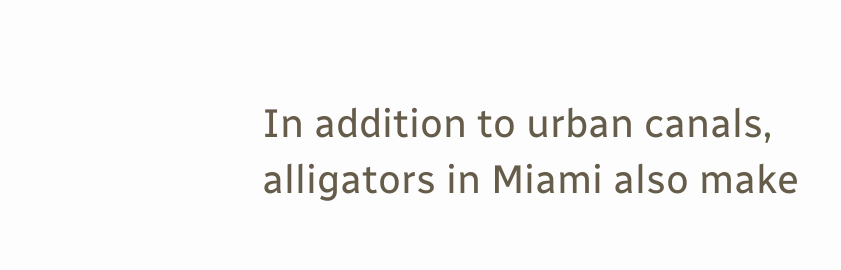In addition to urban canals, alligators in Miami also make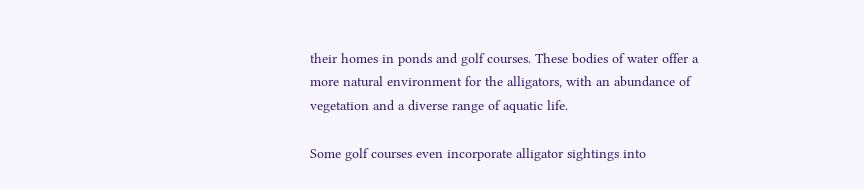their homes in ponds and golf courses. These bodies of water offer a more natural environment for the alligators, with an abundance of vegetation and a diverse range of aquatic life.

Some golf courses even incorporate alligator sightings into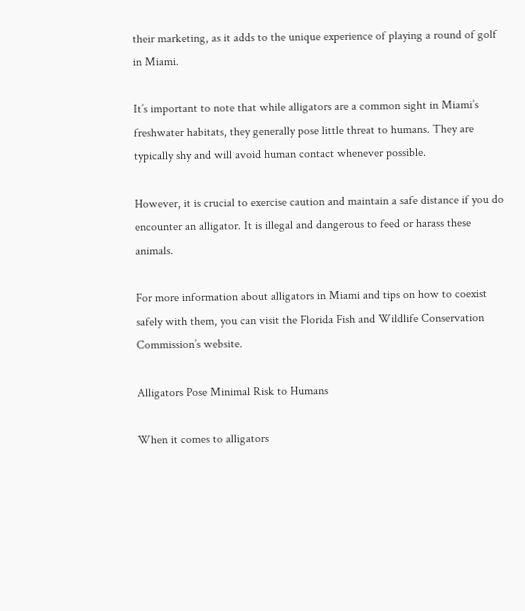their marketing, as it adds to the unique experience of playing a round of golf in Miami.

It’s important to note that while alligators are a common sight in Miami’s freshwater habitats, they generally pose little threat to humans. They are typically shy and will avoid human contact whenever possible.

However, it is crucial to exercise caution and maintain a safe distance if you do encounter an alligator. It is illegal and dangerous to feed or harass these animals.

For more information about alligators in Miami and tips on how to coexist safely with them, you can visit the Florida Fish and Wildlife Conservation Commission’s website.

Alligators Pose Minimal Risk to Humans

When it comes to alligators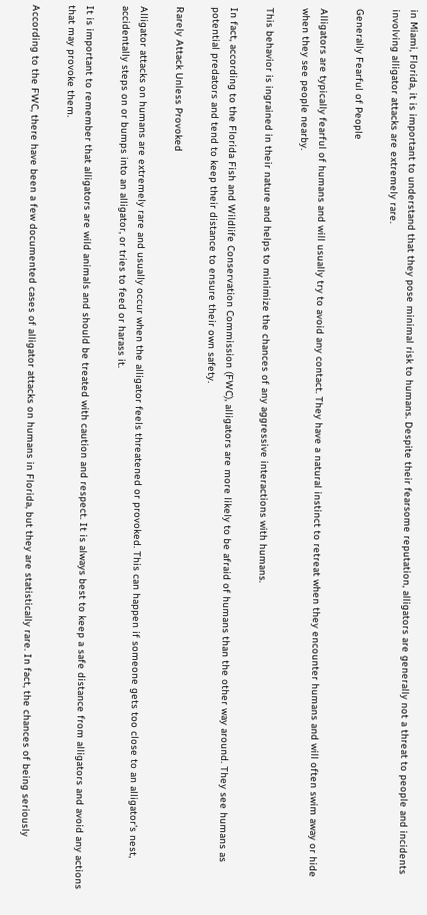in Miami, Florida, it is important to understand that they pose minimal risk to humans. Despite their fearsome reputation, alligators are generally not a threat to people and incidents involving alligator attacks are extremely rare.

Generally Fearful of People

Alligators are typically fearful of humans and will usually try to avoid any contact. They have a natural instinct to retreat when they encounter humans and will often swim away or hide when they see people nearby.

This behavior is ingrained in their nature and helps to minimize the chances of any aggressive interactions with humans.

In fact, according to the Florida Fish and Wildlife Conservation Commission (FWC), alligators are more likely to be afraid of humans than the other way around. They see humans as potential predators and tend to keep their distance to ensure their own safety.

Rarely Attack Unless Provoked

Alligator attacks on humans are extremely rare and usually occur when the alligator feels threatened or provoked. This can happen if someone gets too close to an alligator’s nest, accidentally steps on or bumps into an alligator, or tries to feed or harass it.

It is important to remember that alligators are wild animals and should be treated with caution and respect. It is always best to keep a safe distance from alligators and avoid any actions that may provoke them.

According to the FWC, there have been a few documented cases of alligator attacks on humans in Florida, but they are statistically rare. In fact, the chances of being seriously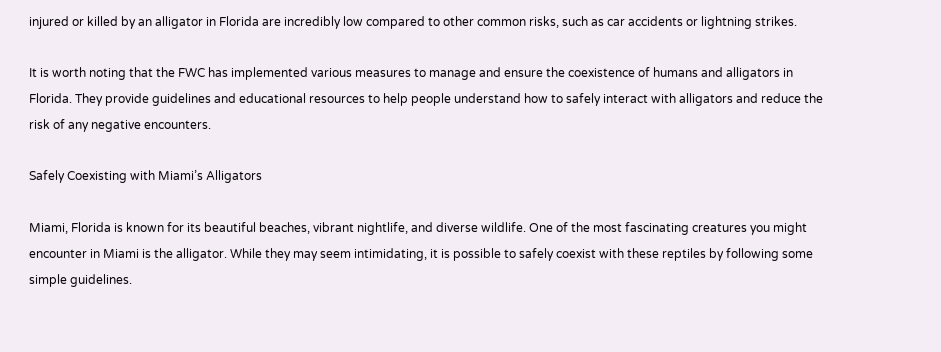injured or killed by an alligator in Florida are incredibly low compared to other common risks, such as car accidents or lightning strikes.

It is worth noting that the FWC has implemented various measures to manage and ensure the coexistence of humans and alligators in Florida. They provide guidelines and educational resources to help people understand how to safely interact with alligators and reduce the risk of any negative encounters.

Safely Coexisting with Miami’s Alligators

Miami, Florida is known for its beautiful beaches, vibrant nightlife, and diverse wildlife. One of the most fascinating creatures you might encounter in Miami is the alligator. While they may seem intimidating, it is possible to safely coexist with these reptiles by following some simple guidelines.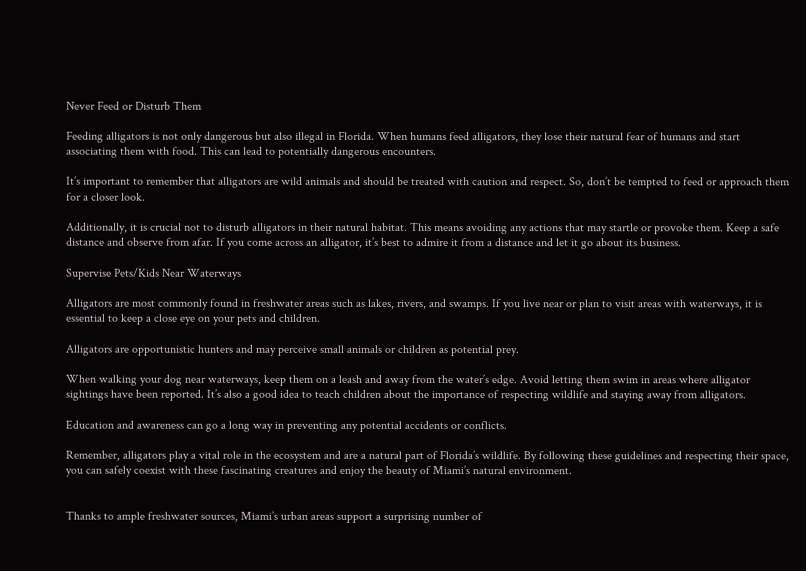Never Feed or Disturb Them

Feeding alligators is not only dangerous but also illegal in Florida. When humans feed alligators, they lose their natural fear of humans and start associating them with food. This can lead to potentially dangerous encounters.

It’s important to remember that alligators are wild animals and should be treated with caution and respect. So, don’t be tempted to feed or approach them for a closer look.

Additionally, it is crucial not to disturb alligators in their natural habitat. This means avoiding any actions that may startle or provoke them. Keep a safe distance and observe from afar. If you come across an alligator, it’s best to admire it from a distance and let it go about its business.

Supervise Pets/Kids Near Waterways

Alligators are most commonly found in freshwater areas such as lakes, rivers, and swamps. If you live near or plan to visit areas with waterways, it is essential to keep a close eye on your pets and children.

Alligators are opportunistic hunters and may perceive small animals or children as potential prey.

When walking your dog near waterways, keep them on a leash and away from the water’s edge. Avoid letting them swim in areas where alligator sightings have been reported. It’s also a good idea to teach children about the importance of respecting wildlife and staying away from alligators.

Education and awareness can go a long way in preventing any potential accidents or conflicts.

Remember, alligators play a vital role in the ecosystem and are a natural part of Florida’s wildlife. By following these guidelines and respecting their space, you can safely coexist with these fascinating creatures and enjoy the beauty of Miami’s natural environment.


Thanks to ample freshwater sources, Miami’s urban areas support a surprising number of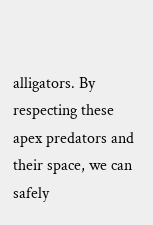alligators. By respecting these apex predators and their space, we can safely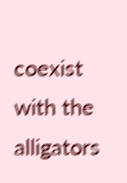coexist with the alligators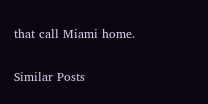that call Miami home.

Similar Posts